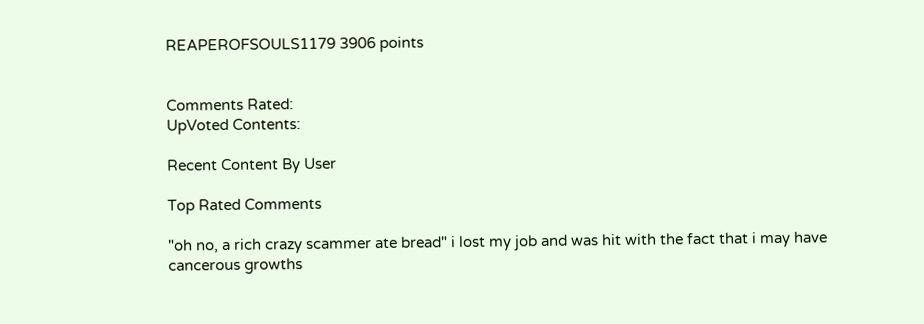REAPEROFSOULS1179 3906 points


Comments Rated:
UpVoted Contents:

Recent Content By User

Top Rated Comments

"oh no, a rich crazy scammer ate bread" i lost my job and was hit with the fact that i may have cancerous growths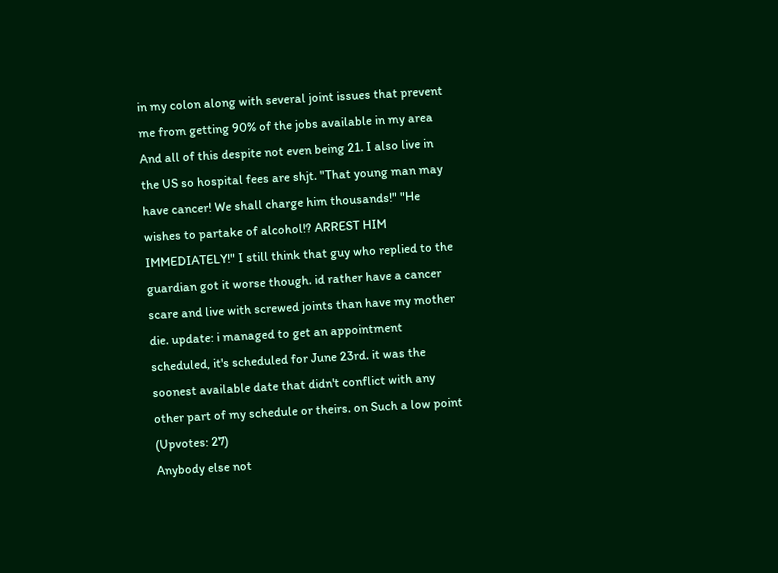in my colon along with several joint issues that prevent me from getting 90% of the jobs available in my area And all of this despite not even being 21. I also live in the US so hospital fees are shjt. "That young man may have cancer! We shall charge him thousands!" "He wishes to partake of alcohol!? ARREST HIM IMMEDIATELY!" I still think that guy who replied to the guardian got it worse though. id rather have a cancer scare and live with screwed joints than have my mother die. update: i managed to get an appointment scheduled, it's scheduled for June 23rd. it was the soonest available date that didn't conflict with any other part of my schedule or theirs. on Such a low point (Upvotes: 27)
Anybody else not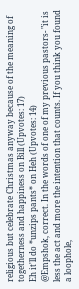religious but celebrate Christmas anyway because of the meaning of togetherness and happiness on Bill (Upvotes: 17)
Eh it'll do *unzips pants* on Heh (Upvotes: 14)
@Empshok, correct. In the words of one of my previous pastors- "it is less the act and more the intention that counts. If you think you found a loophole,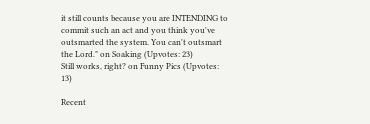it still counts because you are INTENDING to commit such an act and you think you've outsmarted the system. You can't outsmart the Lord." on Soaking (Upvotes: 23)
Still works, right? on Funny Pics (Upvotes: 13)

Recent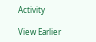Activity

View Earlier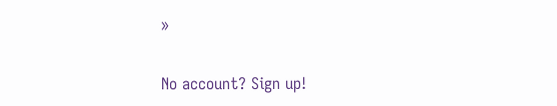»


No account? Sign up!